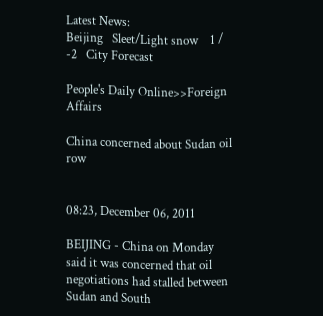Latest News:
Beijing   Sleet/Light snow    1 / -2   City Forecast

People's Daily Online>>Foreign Affairs

China concerned about Sudan oil row


08:23, December 06, 2011

BEIJING - China on Monday said it was concerned that oil negotiations had stalled between Sudan and South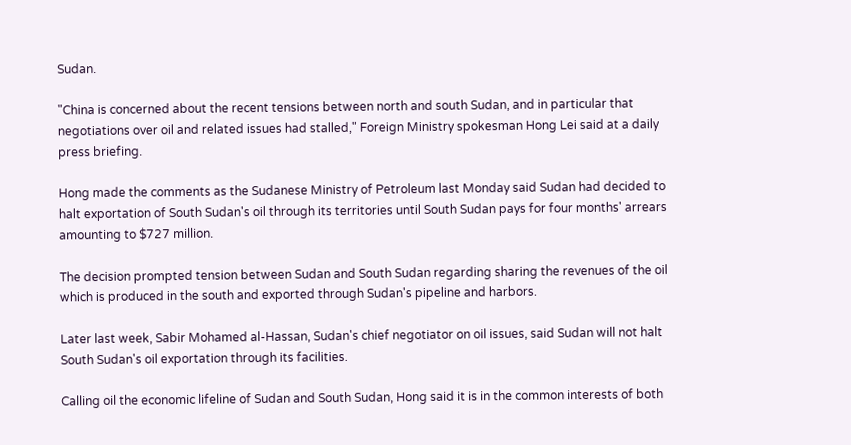Sudan.

"China is concerned about the recent tensions between north and south Sudan, and in particular that negotiations over oil and related issues had stalled," Foreign Ministry spokesman Hong Lei said at a daily press briefing.

Hong made the comments as the Sudanese Ministry of Petroleum last Monday said Sudan had decided to halt exportation of South Sudan's oil through its territories until South Sudan pays for four months' arrears amounting to $727 million.

The decision prompted tension between Sudan and South Sudan regarding sharing the revenues of the oil which is produced in the south and exported through Sudan's pipeline and harbors.

Later last week, Sabir Mohamed al-Hassan, Sudan's chief negotiator on oil issues, said Sudan will not halt South Sudan's oil exportation through its facilities.

Calling oil the economic lifeline of Sudan and South Sudan, Hong said it is in the common interests of both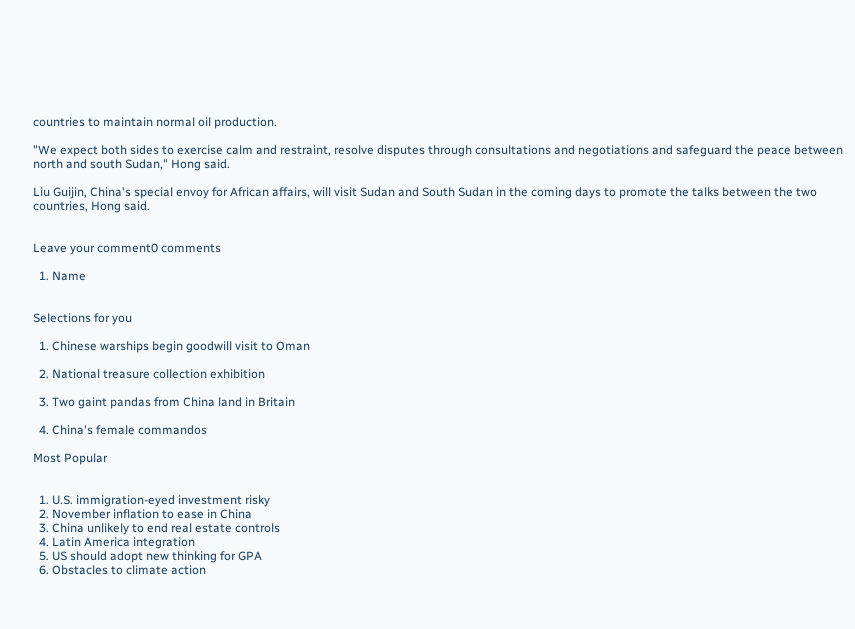countries to maintain normal oil production.

"We expect both sides to exercise calm and restraint, resolve disputes through consultations and negotiations and safeguard the peace between north and south Sudan," Hong said.

Liu Guijin, China's special envoy for African affairs, will visit Sudan and South Sudan in the coming days to promote the talks between the two countries, Hong said.


Leave your comment0 comments

  1. Name


Selections for you

  1. Chinese warships begin goodwill visit to Oman

  2. National treasure collection exhibition

  3. Two gaint pandas from China land in Britain

  4. China's female commandos

Most Popular


  1. U.S. immigration-eyed investment risky
  2. November inflation to ease in China
  3. China unlikely to end real estate controls
  4. Latin America integration
  5. US should adopt new thinking for GPA
  6. Obstacles to climate action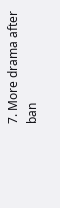7. More drama after ban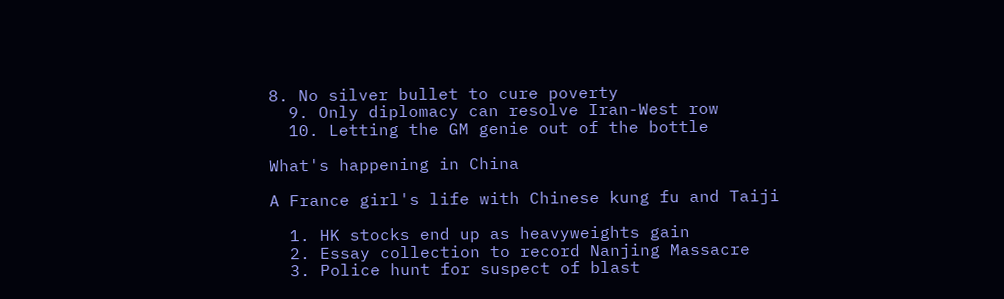8. No silver bullet to cure poverty
  9. Only diplomacy can resolve Iran-West row
  10. Letting the GM genie out of the bottle

What's happening in China

A France girl's life with Chinese kung fu and Taiji

  1. HK stocks end up as heavyweights gain
  2. Essay collection to record Nanjing Massacre
  3. Police hunt for suspect of blast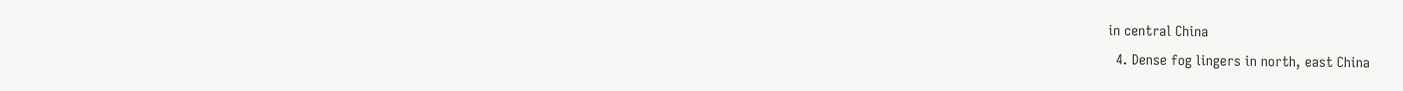in central China
  4. Dense fog lingers in north, east China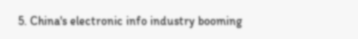5. China's electronic info industry booming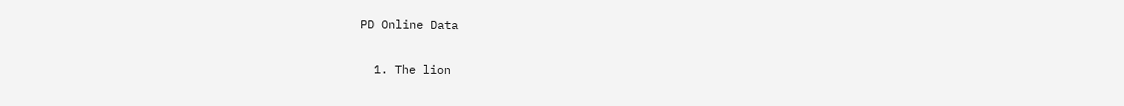PD Online Data

  1. The lion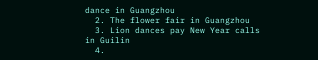dance in Guangzhou
  2. The flower fair in Guangzhou
  3. Lion dances pay New Year calls in Guilin
  4.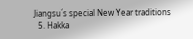Jiangsu´s special New Year traditions
  5. Hakka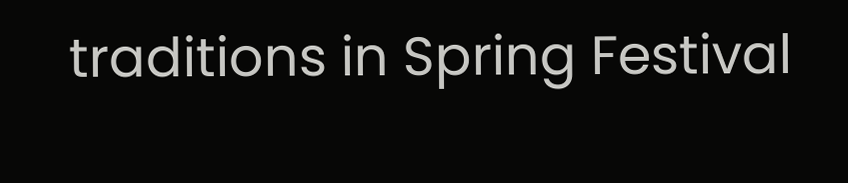traditions in Spring Festival